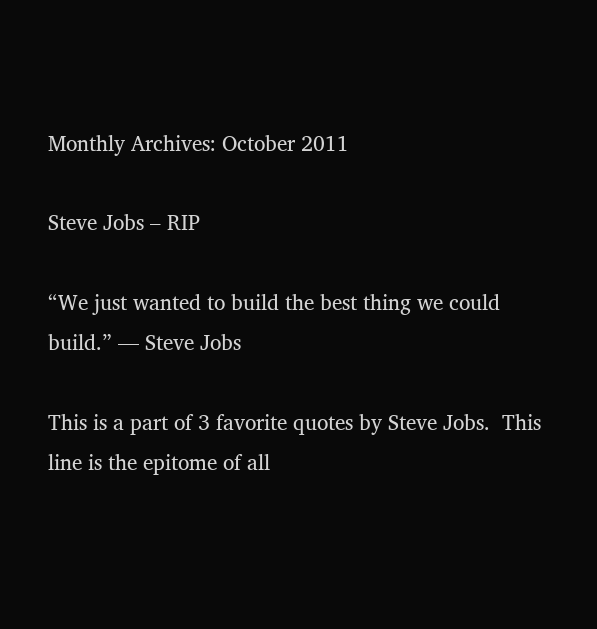Monthly Archives: October 2011

Steve Jobs – RIP

“We just wanted to build the best thing we could build.” — Steve Jobs

This is a part of 3 favorite quotes by Steve Jobs.  This line is the epitome of all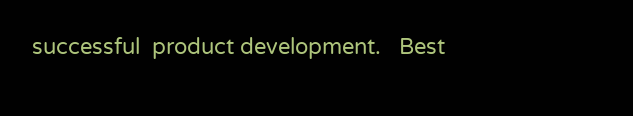successful  product development.   Best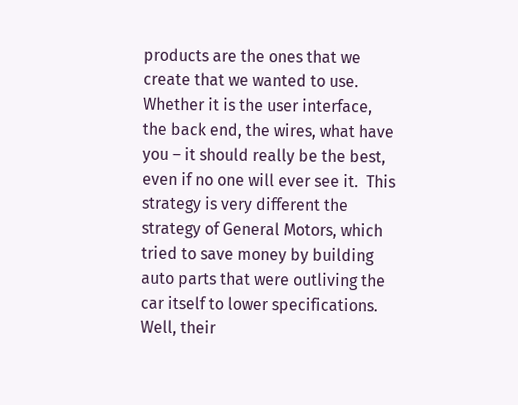products are the ones that we create that we wanted to use.  Whether it is the user interface, the back end, the wires, what have you – it should really be the best, even if no one will ever see it.  This strategy is very different the strategy of General Motors, which tried to save money by building auto parts that were outliving the car itself to lower specifications.  Well, their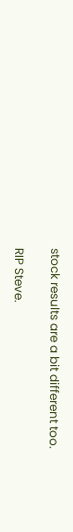stock results are a bit different too.

RIP Steve.